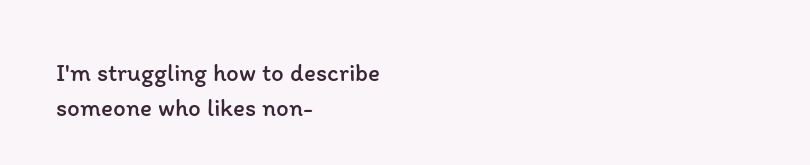I'm struggling how to describe someone who likes non-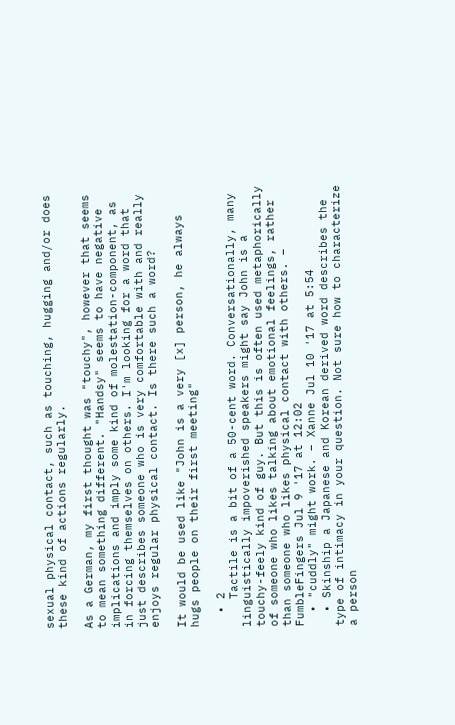sexual physical contact, such as touching, hugging and/or does these kind of actions regularly.

As a German, my first thought was "touchy", however that seems to mean something different. "Handsy" seems to have negative implications and imply some kind of molestation-component, as in forcing themselves on others. I'm looking for a word that just describes someone who is very comfortable with and really enjoys regular physical contact. Is there such a word?

It would be used like "John is a very [x] person, he always hugs people on their first meeting"

  • 2
    Tactile is a bit of a 50-cent word. Conversationally, many linguistically impoverished speakers might say John is a touchy-feely kind of guy. But this is often used metaphorically of someone who likes talking about emotional feelings, rather than someone who likes physical contact with others. – FumbleFingers Jul 9 '17 at 12:02
  • "cuddly" might work. – Xanne Jul 10 '17 at 5:54
  • Skinship a Japanese and Korean derived word describes the type of intimacy in your question. Not sure how to characterize a person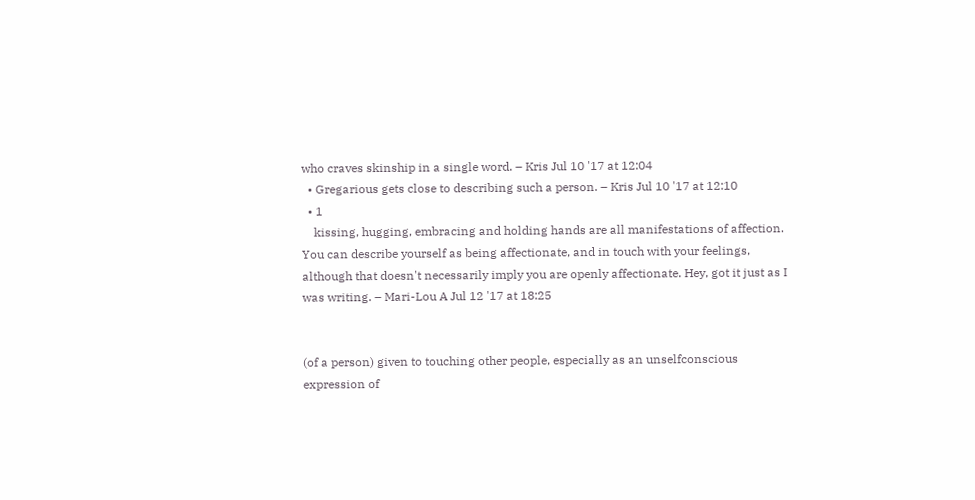who craves skinship in a single word. – Kris Jul 10 '17 at 12:04
  • Gregarious gets close to describing such a person. – Kris Jul 10 '17 at 12:10
  • 1
    kissing, hugging, embracing and holding hands are all manifestations of affection. You can describe yourself as being affectionate, and in touch with your feelings, although that doesn't necessarily imply you are openly affectionate. Hey, got it just as I was writing. – Mari-Lou A Jul 12 '17 at 18:25


(of a person) given to touching other people, especially as an unselfconscious expression of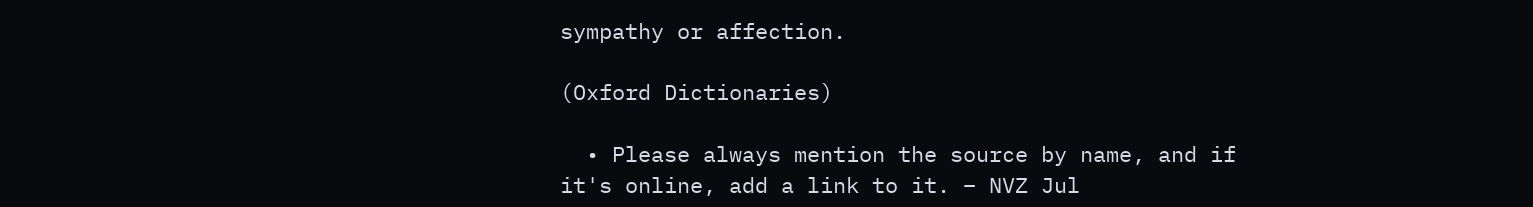sympathy or affection.

(Oxford Dictionaries)

  • Please always mention the source by name, and if it's online, add a link to it. – NVZ Jul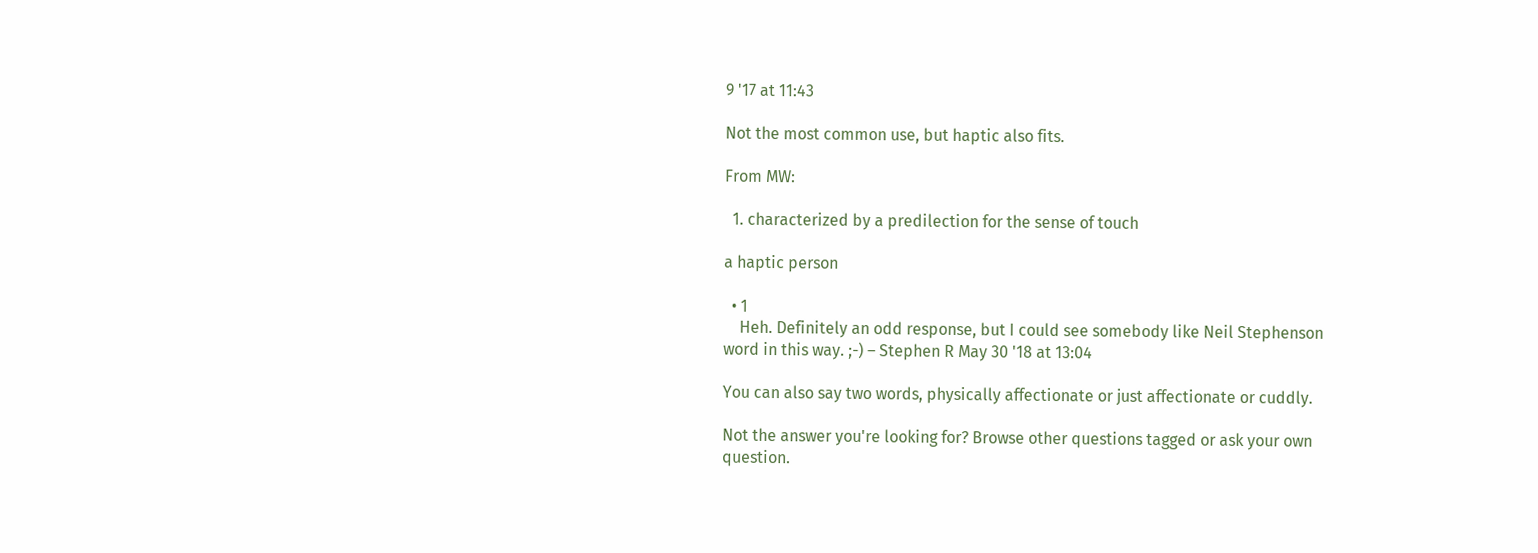9 '17 at 11:43

Not the most common use, but haptic also fits.

From MW:

  1. characterized by a predilection for the sense of touch

a haptic person

  • 1
    Heh. Definitely an odd response, but I could see somebody like Neil Stephenson word in this way. ;-) – Stephen R May 30 '18 at 13:04

You can also say two words, physically affectionate or just affectionate or cuddly.

Not the answer you're looking for? Browse other questions tagged or ask your own question.